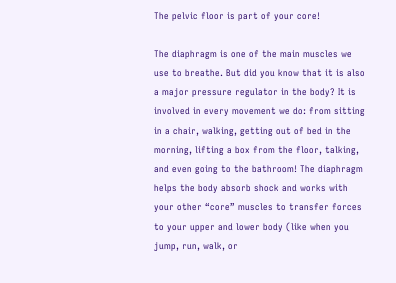The pelvic floor is part of your core!

The diaphragm is one of the main muscles we use to breathe. But did you know that it is also a major pressure regulator in the body? It is involved in every movement we do: from sitting in a chair, walking, getting out of bed in the morning, lifting a box from the floor, talking, and even going to the bathroom! The diaphragm helps the body absorb shock and works with your other “core” muscles to transfer forces to your upper and lower body (like when you jump, run, walk, or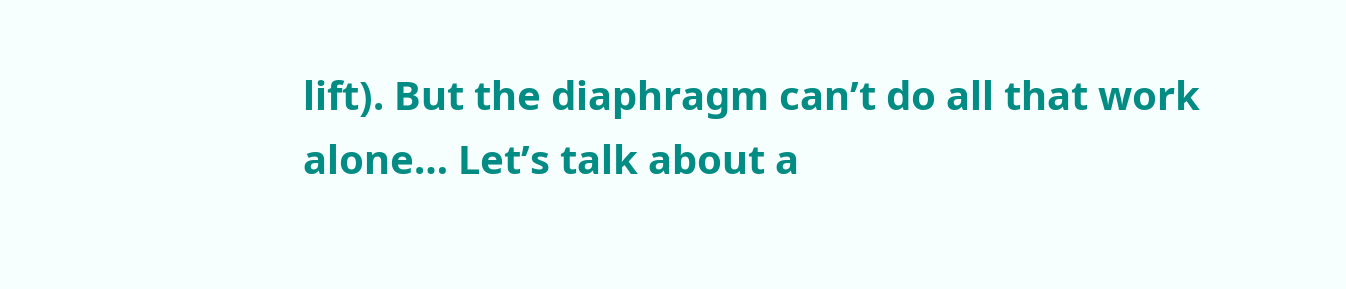lift). But the diaphragm can’t do all that work alone… Let’s talk about a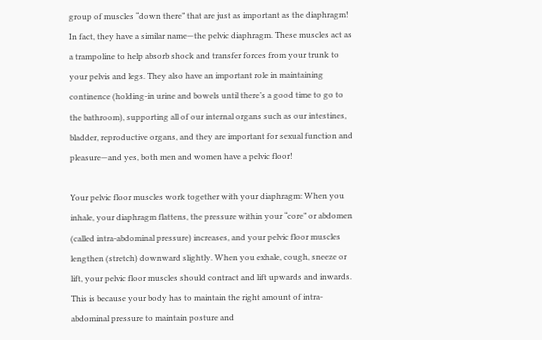group of muscles “down there” that are just as important as the diaphragm! In fact, they have a similar name—the pelvic diaphragm. These muscles act as a trampoline to help absorb shock and transfer forces from your trunk to your pelvis and legs. They also have an important role in maintaining continence (holding-in urine and bowels until there’s a good time to go to the bathroom), supporting all of our internal organs such as our intestines, bladder, reproductive organs, and they are important for sexual function and pleasure—and yes, both men and women have a pelvic floor!

Your pelvic floor muscles work together with your diaphragm: When you inhale, your diaphragm flattens, the pressure within your “core” or abdomen (called intra-abdominal pressure) increases, and your pelvic floor muscles lengthen (stretch) downward slightly. When you exhale, cough, sneeze or lift, your pelvic floor muscles should contract and lift upwards and inwards. This is because your body has to maintain the right amount of intra-abdominal pressure to maintain posture and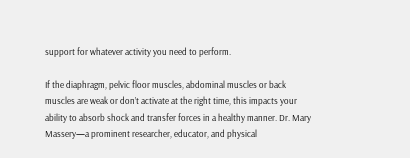support for whatever activity you need to perform.

If the diaphragm, pelvic floor muscles, abdominal muscles or back muscles are weak or don’t activate at the right time, this impacts your ability to absorb shock and transfer forces in a healthy manner. Dr. Mary Massery—a prominent researcher, educator, and physical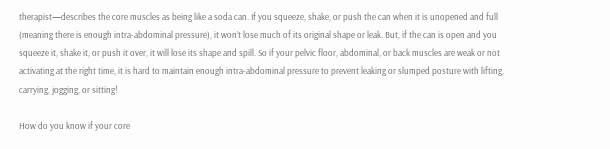therapist—describes the core muscles as being like a soda can. If you squeeze, shake, or push the can when it is unopened and full (meaning there is enough intra-abdominal pressure), it won’t lose much of its original shape or leak. But, if the can is open and you squeeze it, shake it, or push it over, it will lose its shape and spill. So if your pelvic floor, abdominal, or back muscles are weak or not activating at the right time, it is hard to maintain enough intra-abdominal pressure to prevent leaking or slumped posture with lifting, carrying, jogging, or sitting!

How do you know if your core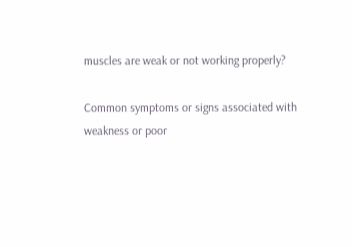muscles are weak or not working properly?

Common symptoms or signs associated with weakness or poor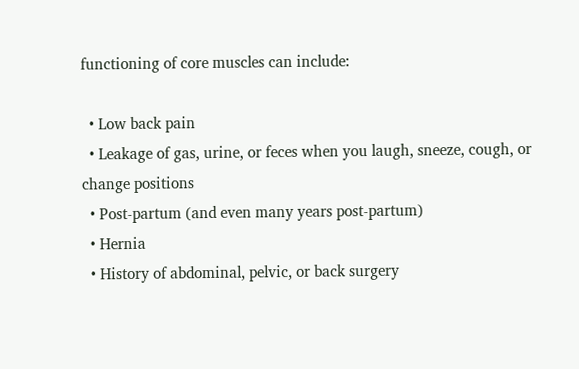functioning of core muscles can include:

  • Low back pain
  • Leakage of gas, urine, or feces when you laugh, sneeze, cough, or change positions
  • Post-partum (and even many years post-partum)
  • Hernia
  • History of abdominal, pelvic, or back surgery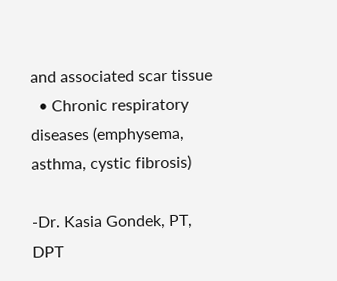and associated scar tissue
  • Chronic respiratory diseases (emphysema, asthma, cystic fibrosis)

-Dr. Kasia Gondek, PT, DPT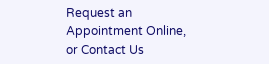Request an Appointment Online, or Contact Us